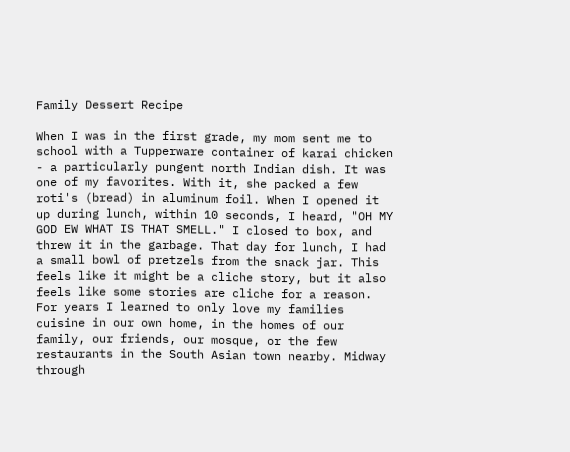Family Dessert Recipe

When I was in the first grade, my mom sent me to school with a Tupperware container of karai chicken - a particularly pungent north Indian dish. It was one of my favorites. With it, she packed a few roti's (bread) in aluminum foil. When I opened it up during lunch, within 10 seconds, I heard, "OH MY GOD EW WHAT IS THAT SMELL." I closed to box, and threw it in the garbage. That day for lunch, I had a small bowl of pretzels from the snack jar. This feels like it might be a cliche story, but it also feels like some stories are cliche for a reason. For years I learned to only love my families cuisine in our own home, in the homes of our family, our friends, our mosque, or the few restaurants in the South Asian town nearby. Midway through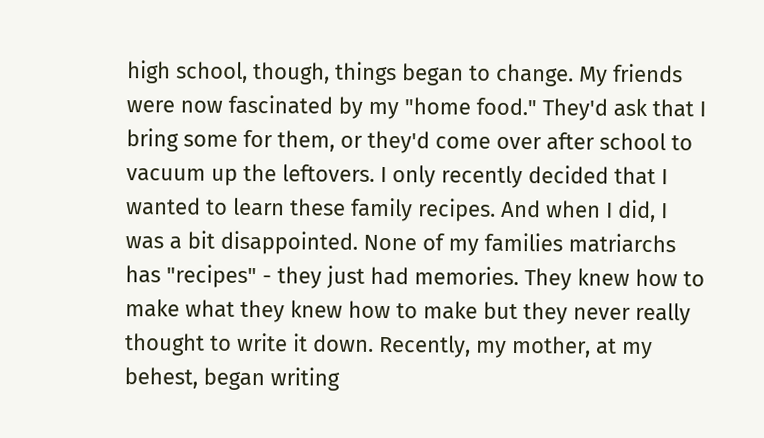high school, though, things began to change. My friends were now fascinated by my "home food." They'd ask that I bring some for them, or they'd come over after school to vacuum up the leftovers. I only recently decided that I wanted to learn these family recipes. And when I did, I was a bit disappointed. None of my families matriarchs has "recipes" - they just had memories. They knew how to make what they knew how to make but they never really thought to write it down. Recently, my mother, at my behest, began writing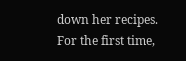down her recipes. For the first time,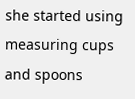she started using measuring cups and spoons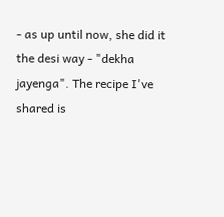- as up until now, she did it the desi way - "dekha jayenga". The recipe I've shared is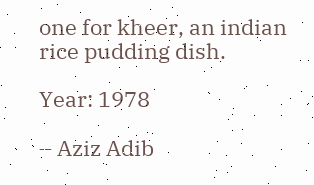one for kheer, an indian rice pudding dish.

Year: 1978

– Aziz Adib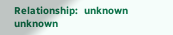Relationship:  unknown unknown